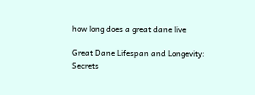how long does a great dane live

Great Dane Lifespan and Longevity: Secrets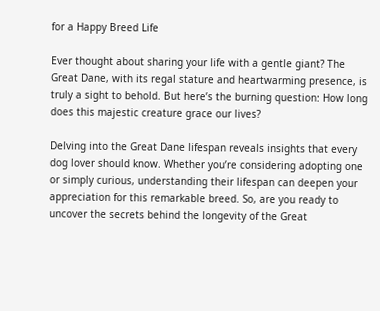for a Happy Breed Life

Ever thought about sharing your life with a gentle giant? The Great Dane, with its regal stature and heartwarming presence, is truly a sight to behold. But here’s the burning question: How long does this majestic creature grace our lives?

Delving into the Great Dane lifespan reveals insights that every dog lover should know. Whether you’re considering adopting one or simply curious, understanding their lifespan can deepen your appreciation for this remarkable breed. So, are you ready to uncover the secrets behind the longevity of the Great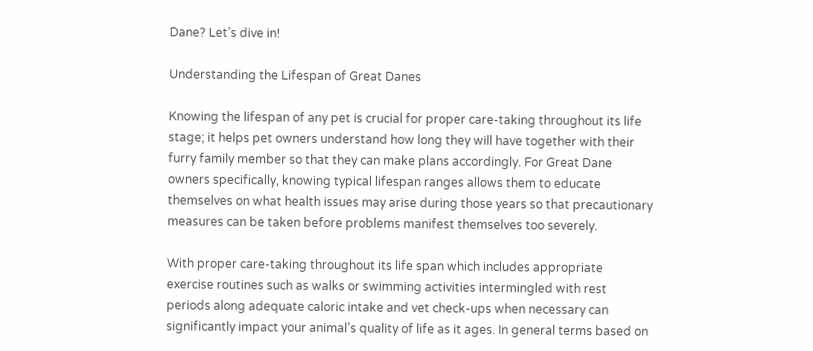Dane? Let’s dive in!

Understanding the Lifespan of Great Danes

Knowing the lifespan of any pet is crucial for proper care-taking throughout its life stage; it helps pet owners understand how long they will have together with their furry family member so that they can make plans accordingly. For Great Dane owners specifically, knowing typical lifespan ranges allows them to educate themselves on what health issues may arise during those years so that precautionary measures can be taken before problems manifest themselves too severely.

With proper care-taking throughout its life span which includes appropriate exercise routines such as walks or swimming activities intermingled with rest periods along adequate caloric intake and vet check-ups when necessary can significantly impact your animal’s quality of life as it ages. In general terms based on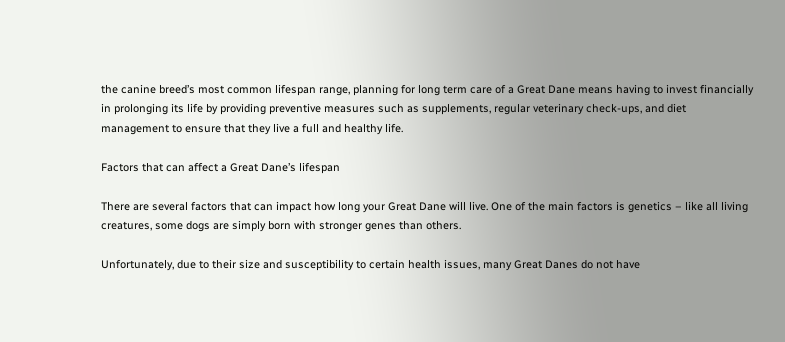the canine breed’s most common lifespan range, planning for long term care of a Great Dane means having to invest financially in prolonging its life by providing preventive measures such as supplements, regular veterinary check-ups, and diet management to ensure that they live a full and healthy life.

Factors that can affect a Great Dane’s lifespan

There are several factors that can impact how long your Great Dane will live. One of the main factors is genetics – like all living creatures, some dogs are simply born with stronger genes than others.

Unfortunately, due to their size and susceptibility to certain health issues, many Great Danes do not have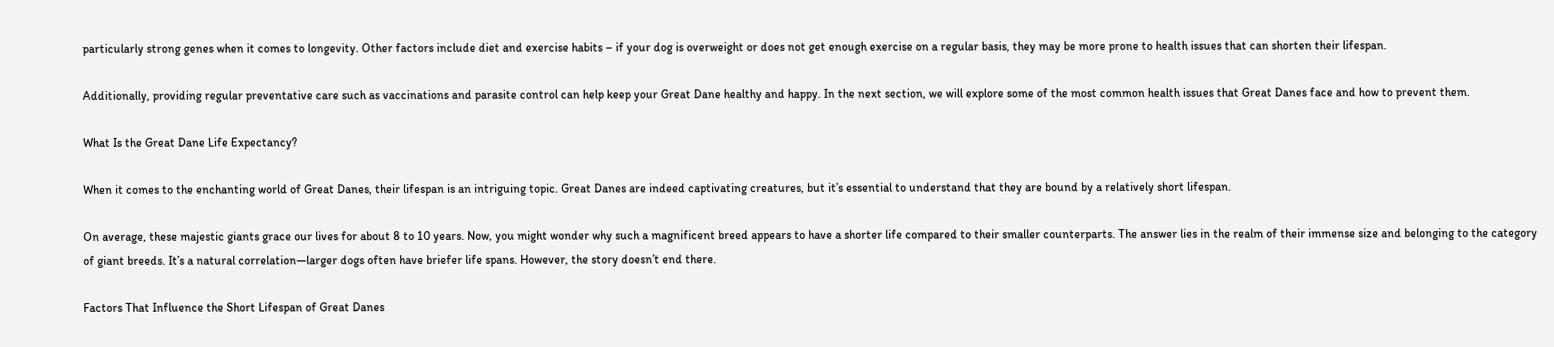particularly strong genes when it comes to longevity. Other factors include diet and exercise habits – if your dog is overweight or does not get enough exercise on a regular basis, they may be more prone to health issues that can shorten their lifespan.

Additionally, providing regular preventative care such as vaccinations and parasite control can help keep your Great Dane healthy and happy. In the next section, we will explore some of the most common health issues that Great Danes face and how to prevent them.

What Is the Great Dane Life Expectancy?

When it comes to the enchanting world of Great Danes, their lifespan is an intriguing topic. Great Danes are indeed captivating creatures, but it’s essential to understand that they are bound by a relatively short lifespan.

On average, these majestic giants grace our lives for about 8 to 10 years. Now, you might wonder why such a magnificent breed appears to have a shorter life compared to their smaller counterparts. The answer lies in the realm of their immense size and belonging to the category of giant breeds. It’s a natural correlation—larger dogs often have briefer life spans. However, the story doesn’t end there.

Factors That Influence the Short Lifespan of Great Danes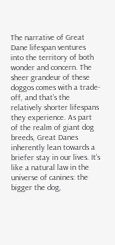The narrative of Great Dane lifespan ventures into the territory of both wonder and concern. The sheer grandeur of these doggos comes with a trade-off, and that’s the relatively shorter lifespans they experience. As part of the realm of giant dog breeds, Great Danes inherently lean towards a briefer stay in our lives. It’s like a natural law in the universe of canines: the bigger the dog,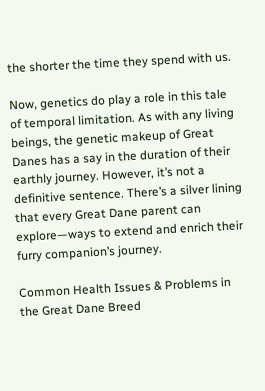the shorter the time they spend with us.

Now, genetics do play a role in this tale of temporal limitation. As with any living beings, the genetic makeup of Great Danes has a say in the duration of their earthly journey. However, it’s not a definitive sentence. There’s a silver lining that every Great Dane parent can explore—ways to extend and enrich their furry companion’s journey.

Common Health Issues & Problems in the Great Dane Breed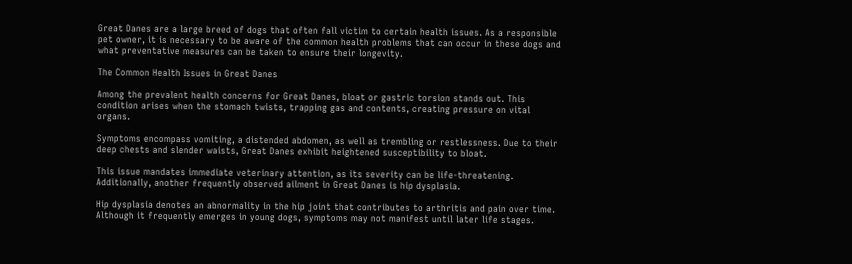Great Danes are a large breed of dogs that often fall victim to certain health issues. As a responsible pet owner, it is necessary to be aware of the common health problems that can occur in these dogs and what preventative measures can be taken to ensure their longevity.

The Common Health Issues in Great Danes

Among the prevalent health concerns for Great Danes, bloat or gastric torsion stands out. This condition arises when the stomach twists, trapping gas and contents, creating pressure on vital organs.

Symptoms encompass vomiting, a distended abdomen, as well as trembling or restlessness. Due to their deep chests and slender waists, Great Danes exhibit heightened susceptibility to bloat.

This issue mandates immediate veterinary attention, as its severity can be life-threatening. Additionally, another frequently observed ailment in Great Danes is hip dysplasia.

Hip dysplasia denotes an abnormality in the hip joint that contributes to arthritis and pain over time. Although it frequently emerges in young dogs, symptoms may not manifest until later life stages.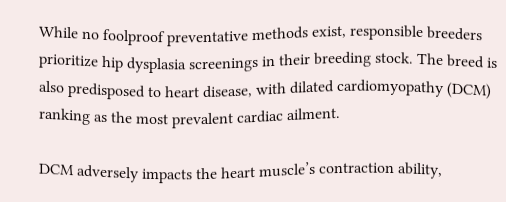While no foolproof preventative methods exist, responsible breeders prioritize hip dysplasia screenings in their breeding stock. The breed is also predisposed to heart disease, with dilated cardiomyopathy (DCM) ranking as the most prevalent cardiac ailment.

DCM adversely impacts the heart muscle’s contraction ability,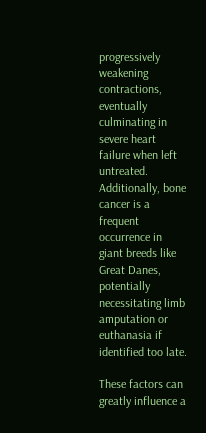progressively weakening contractions, eventually culminating in severe heart failure when left untreated. Additionally, bone cancer is a frequent occurrence in giant breeds like Great Danes, potentially necessitating limb amputation or euthanasia if identified too late.

These factors can greatly influence a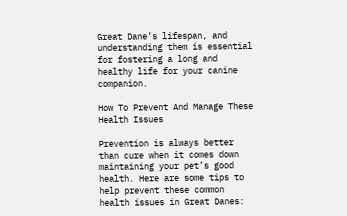Great Dane’s lifespan, and understanding them is essential for fostering a long and healthy life for your canine companion.

How To Prevent And Manage These Health Issues

Prevention is always better than cure when it comes down  maintaining your pet’s good health. Here are some tips to help prevent these common health issues in Great Danes: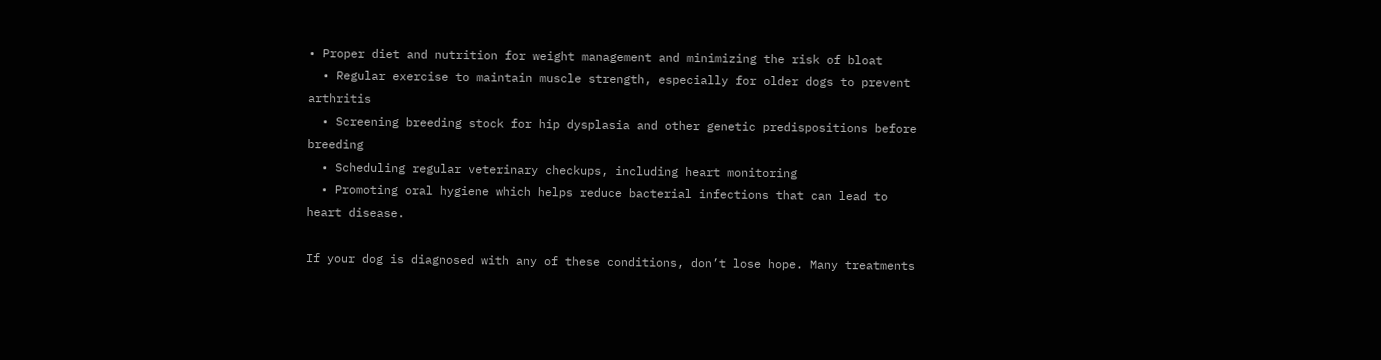• Proper diet and nutrition for weight management and minimizing the risk of bloat
  • Regular exercise to maintain muscle strength, especially for older dogs to prevent arthritis
  • Screening breeding stock for hip dysplasia and other genetic predispositions before breeding
  • Scheduling regular veterinary checkups, including heart monitoring
  • Promoting oral hygiene which helps reduce bacterial infections that can lead to heart disease.

If your dog is diagnosed with any of these conditions, don’t lose hope. Many treatments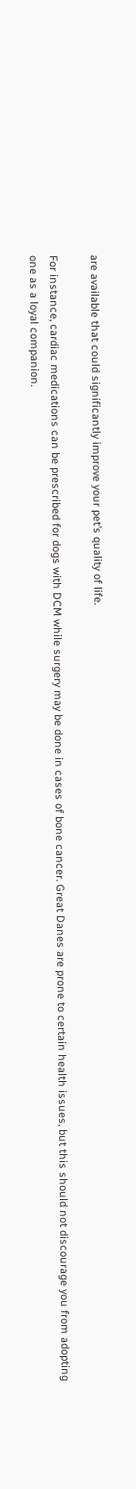are available that could significantly improve your pet’s quality of life.

For instance, cardiac medications can be prescribed for dogs with DCM while surgery may be done in cases of bone cancer. Great Danes are prone to certain health issues, but this should not discourage you from adopting one as a loyal companion.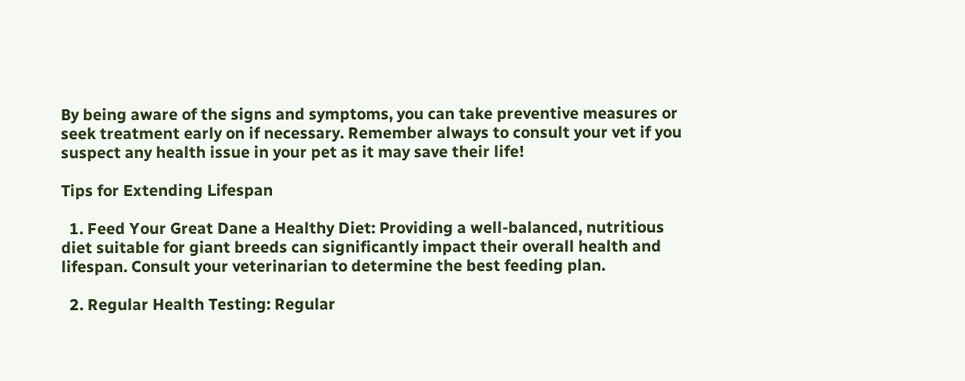By being aware of the signs and symptoms, you can take preventive measures or seek treatment early on if necessary. Remember always to consult your vet if you suspect any health issue in your pet as it may save their life!

Tips for Extending Lifespan

  1. Feed Your Great Dane a Healthy Diet: Providing a well-balanced, nutritious diet suitable for giant breeds can significantly impact their overall health and lifespan. Consult your veterinarian to determine the best feeding plan.

  2. Regular Health Testing: Regular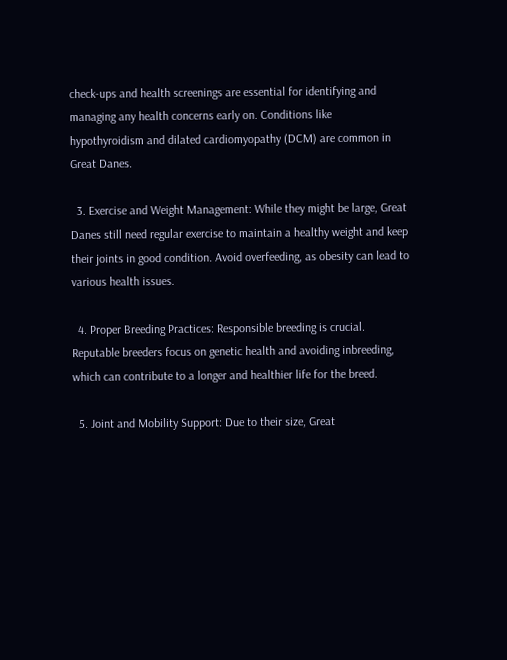check-ups and health screenings are essential for identifying and managing any health concerns early on. Conditions like hypothyroidism and dilated cardiomyopathy (DCM) are common in Great Danes.

  3. Exercise and Weight Management: While they might be large, Great Danes still need regular exercise to maintain a healthy weight and keep their joints in good condition. Avoid overfeeding, as obesity can lead to various health issues.

  4. Proper Breeding Practices: Responsible breeding is crucial. Reputable breeders focus on genetic health and avoiding inbreeding, which can contribute to a longer and healthier life for the breed.

  5. Joint and Mobility Support: Due to their size, Great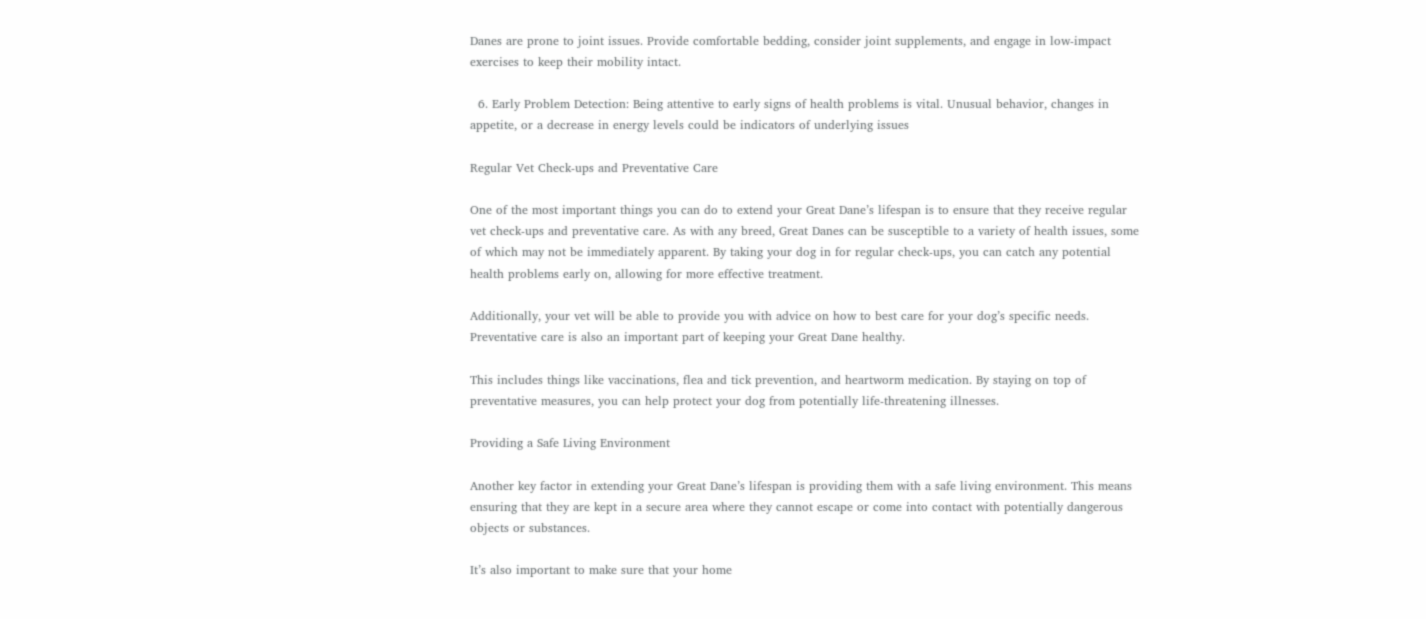Danes are prone to joint issues. Provide comfortable bedding, consider joint supplements, and engage in low-impact exercises to keep their mobility intact.

  6. Early Problem Detection: Being attentive to early signs of health problems is vital. Unusual behavior, changes in appetite, or a decrease in energy levels could be indicators of underlying issues

Regular Vet Check-ups and Preventative Care

One of the most important things you can do to extend your Great Dane’s lifespan is to ensure that they receive regular vet check-ups and preventative care. As with any breed, Great Danes can be susceptible to a variety of health issues, some of which may not be immediately apparent. By taking your dog in for regular check-ups, you can catch any potential health problems early on, allowing for more effective treatment.

Additionally, your vet will be able to provide you with advice on how to best care for your dog’s specific needs. Preventative care is also an important part of keeping your Great Dane healthy.

This includes things like vaccinations, flea and tick prevention, and heartworm medication. By staying on top of preventative measures, you can help protect your dog from potentially life-threatening illnesses.

Providing a Safe Living Environment

Another key factor in extending your Great Dane’s lifespan is providing them with a safe living environment. This means ensuring that they are kept in a secure area where they cannot escape or come into contact with potentially dangerous objects or substances.

It’s also important to make sure that your home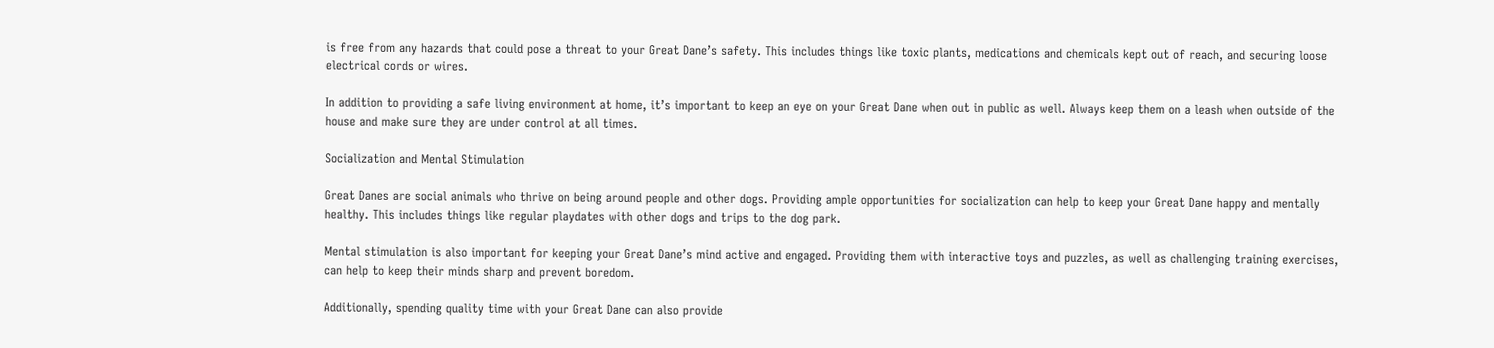is free from any hazards that could pose a threat to your Great Dane’s safety. This includes things like toxic plants, medications and chemicals kept out of reach, and securing loose electrical cords or wires.

In addition to providing a safe living environment at home, it’s important to keep an eye on your Great Dane when out in public as well. Always keep them on a leash when outside of the house and make sure they are under control at all times.

Socialization and Mental Stimulation

Great Danes are social animals who thrive on being around people and other dogs. Providing ample opportunities for socialization can help to keep your Great Dane happy and mentally healthy. This includes things like regular playdates with other dogs and trips to the dog park.

Mental stimulation is also important for keeping your Great Dane’s mind active and engaged. Providing them with interactive toys and puzzles, as well as challenging training exercises, can help to keep their minds sharp and prevent boredom.

Additionally, spending quality time with your Great Dane can also provide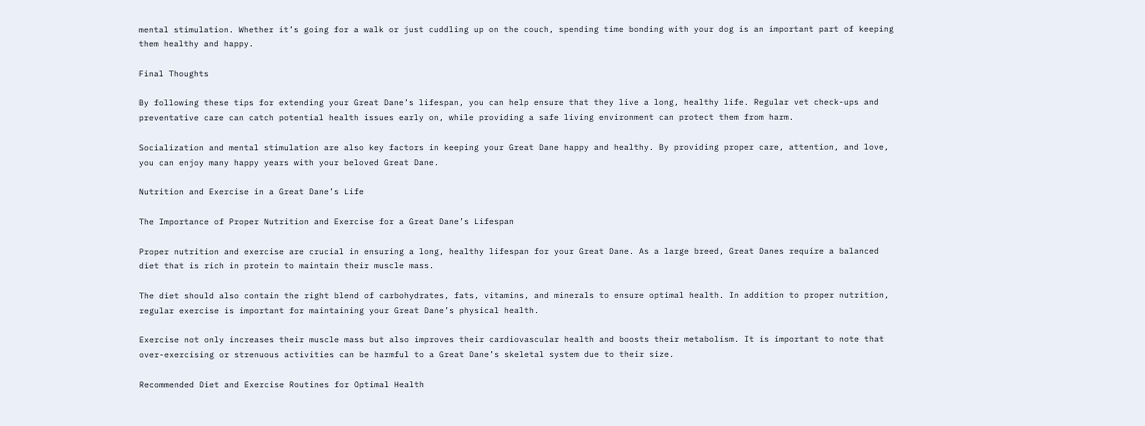mental stimulation. Whether it’s going for a walk or just cuddling up on the couch, spending time bonding with your dog is an important part of keeping them healthy and happy.

Final Thoughts

By following these tips for extending your Great Dane’s lifespan, you can help ensure that they live a long, healthy life. Regular vet check-ups and preventative care can catch potential health issues early on, while providing a safe living environment can protect them from harm.

Socialization and mental stimulation are also key factors in keeping your Great Dane happy and healthy. By providing proper care, attention, and love, you can enjoy many happy years with your beloved Great Dane.

Nutrition and Exercise in a Great Dane’s Life

The Importance of Proper Nutrition and Exercise for a Great Dane’s Lifespan

Proper nutrition and exercise are crucial in ensuring a long, healthy lifespan for your Great Dane. As a large breed, Great Danes require a balanced diet that is rich in protein to maintain their muscle mass.

The diet should also contain the right blend of carbohydrates, fats, vitamins, and minerals to ensure optimal health. In addition to proper nutrition, regular exercise is important for maintaining your Great Dane’s physical health.

Exercise not only increases their muscle mass but also improves their cardiovascular health and boosts their metabolism. It is important to note that over-exercising or strenuous activities can be harmful to a Great Dane’s skeletal system due to their size.

Recommended Diet and Exercise Routines for Optimal Health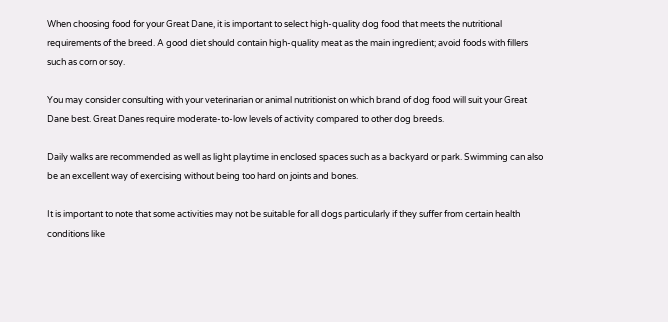When choosing food for your Great Dane, it is important to select high-quality dog food that meets the nutritional requirements of the breed. A good diet should contain high-quality meat as the main ingredient; avoid foods with fillers such as corn or soy.

You may consider consulting with your veterinarian or animal nutritionist on which brand of dog food will suit your Great Dane best. Great Danes require moderate-to-low levels of activity compared to other dog breeds.

Daily walks are recommended as well as light playtime in enclosed spaces such as a backyard or park. Swimming can also be an excellent way of exercising without being too hard on joints and bones.

It is important to note that some activities may not be suitable for all dogs particularly if they suffer from certain health conditions like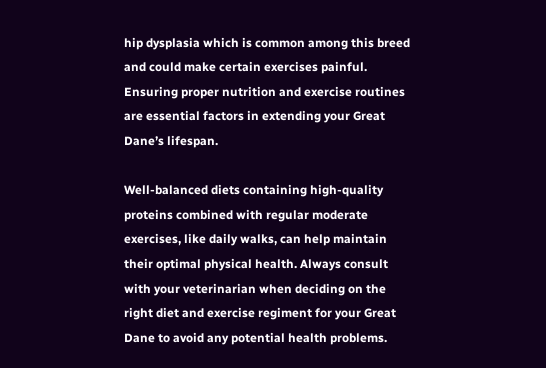hip dysplasia which is common among this breed and could make certain exercises painful. Ensuring proper nutrition and exercise routines are essential factors in extending your Great Dane’s lifespan.

Well-balanced diets containing high-quality proteins combined with regular moderate exercises, like daily walks, can help maintain their optimal physical health. Always consult with your veterinarian when deciding on the right diet and exercise regiment for your Great Dane to avoid any potential health problems.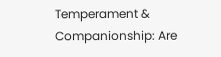Temperament & Companionship: Are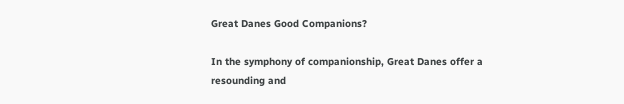Great Danes Good Companions?

In the symphony of companionship, Great Danes offer a resounding and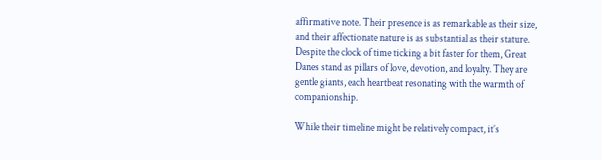affirmative note. Their presence is as remarkable as their size, and their affectionate nature is as substantial as their stature. Despite the clock of time ticking a bit faster for them, Great Danes stand as pillars of love, devotion, and loyalty. They are gentle giants, each heartbeat resonating with the warmth of companionship.

While their timeline might be relatively compact, it’s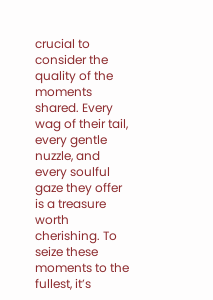crucial to consider the quality of the moments shared. Every wag of their tail, every gentle nuzzle, and every soulful gaze they offer is a treasure worth cherishing. To seize these moments to the fullest, it’s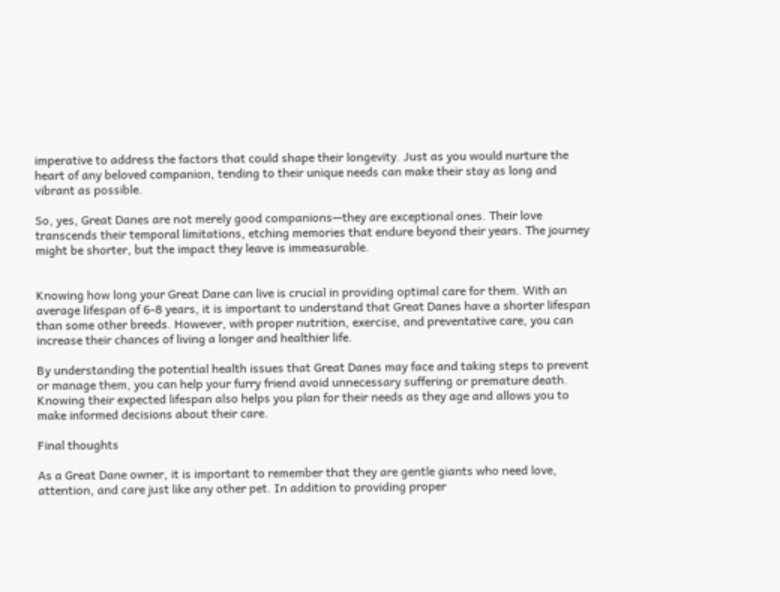imperative to address the factors that could shape their longevity. Just as you would nurture the heart of any beloved companion, tending to their unique needs can make their stay as long and vibrant as possible.

So, yes, Great Danes are not merely good companions—they are exceptional ones. Their love transcends their temporal limitations, etching memories that endure beyond their years. The journey might be shorter, but the impact they leave is immeasurable.


Knowing how long your Great Dane can live is crucial in providing optimal care for them. With an average lifespan of 6-8 years, it is important to understand that Great Danes have a shorter lifespan than some other breeds. However, with proper nutrition, exercise, and preventative care, you can increase their chances of living a longer and healthier life.

By understanding the potential health issues that Great Danes may face and taking steps to prevent or manage them, you can help your furry friend avoid unnecessary suffering or premature death. Knowing their expected lifespan also helps you plan for their needs as they age and allows you to make informed decisions about their care.

Final thoughts

As a Great Dane owner, it is important to remember that they are gentle giants who need love, attention, and care just like any other pet. In addition to providing proper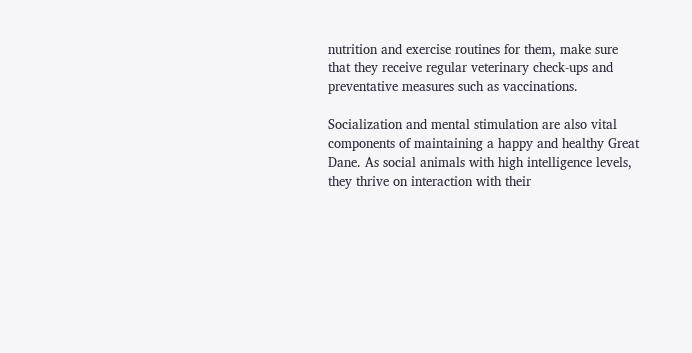nutrition and exercise routines for them, make sure that they receive regular veterinary check-ups and preventative measures such as vaccinations.

Socialization and mental stimulation are also vital components of maintaining a happy and healthy Great Dane. As social animals with high intelligence levels, they thrive on interaction with their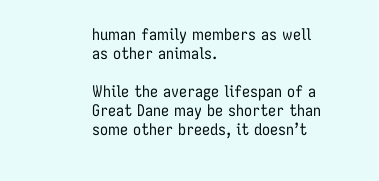human family members as well as other animals.

While the average lifespan of a Great Dane may be shorter than some other breeds, it doesn’t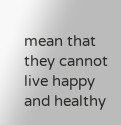mean that they cannot live happy and healthy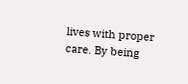lives with proper care. By being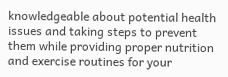knowledgeable about potential health issues and taking steps to prevent them while providing proper nutrition and exercise routines for your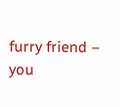furry friend – you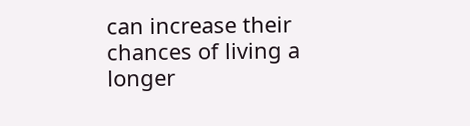can increase their chances of living a longer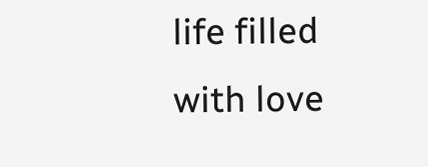life filled with love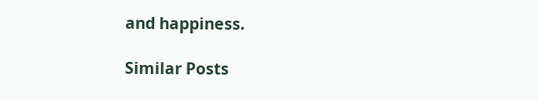and happiness.

Similar Posts